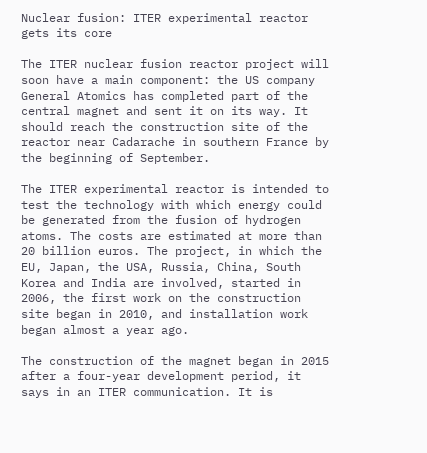Nuclear fusion: ITER experimental reactor gets its core

The ITER nuclear fusion reactor project will soon have a main component: the US company General Atomics has completed part of the central magnet and sent it on its way. It should reach the construction site of the reactor near Cadarache in southern France by the beginning of September.

The ITER experimental reactor is intended to test the technology with which energy could be generated from the fusion of hydrogen atoms. The costs are estimated at more than 20 billion euros. The project, in which the EU, Japan, the USA, Russia, China, South Korea and India are involved, started in 2006, the first work on the construction site began in 2010, and installation work began almost a year ago.

The construction of the magnet began in 2015 after a four-year development period, it says in an ITER communication. It is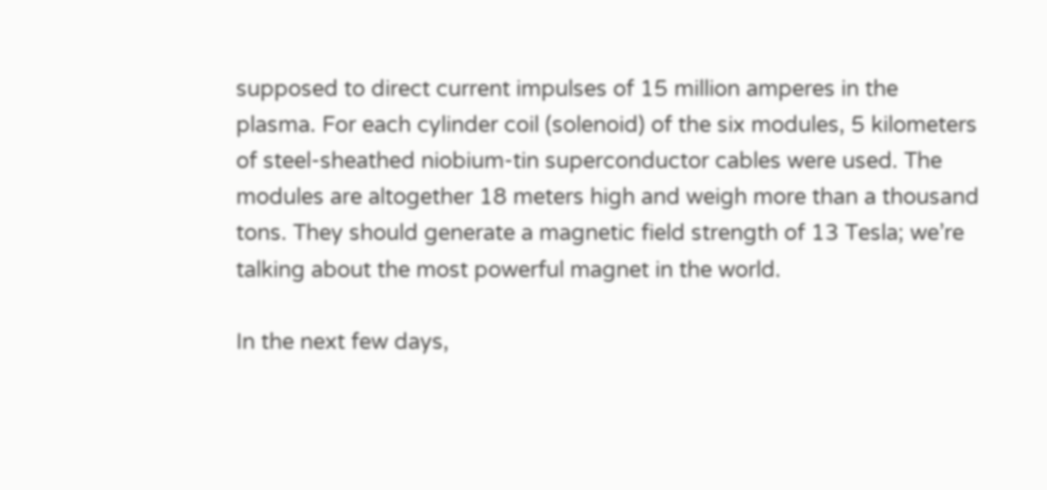supposed to direct current impulses of 15 million amperes in the plasma. For each cylinder coil (solenoid) of the six modules, 5 kilometers of steel-sheathed niobium-tin superconductor cables were used. The modules are altogether 18 meters high and weigh more than a thousand tons. They should generate a magnetic field strength of 13 Tesla; we’re talking about the most powerful magnet in the world.

In the next few days,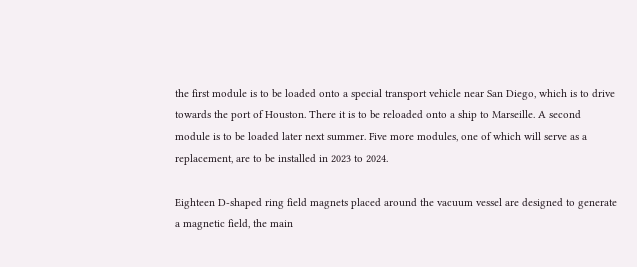the first module is to be loaded onto a special transport vehicle near San Diego, which is to drive towards the port of Houston. There it is to be reloaded onto a ship to Marseille. A second module is to be loaded later next summer. Five more modules, one of which will serve as a replacement, are to be installed in 2023 to 2024.

Eighteen D-shaped ring field magnets placed around the vacuum vessel are designed to generate a magnetic field, the main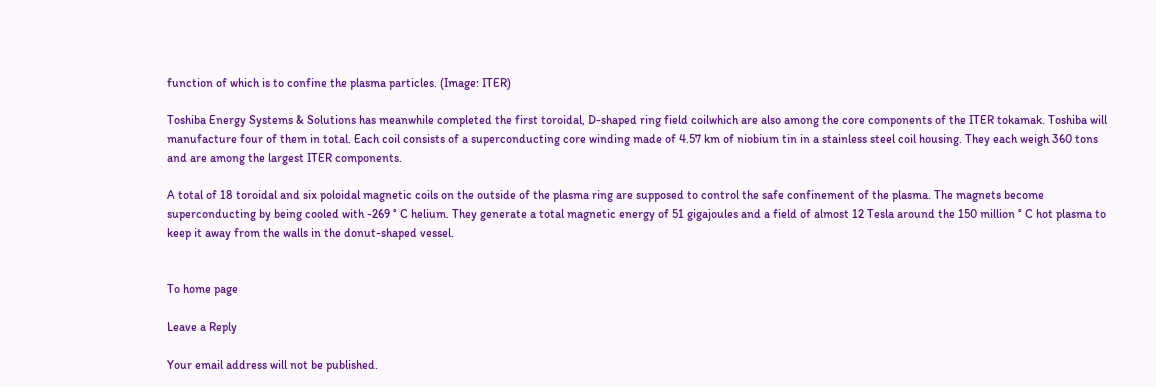function of which is to confine the plasma particles. (Image: ITER)

Toshiba Energy Systems & Solutions has meanwhile completed the first toroidal, D-shaped ring field coilwhich are also among the core components of the ITER tokamak. Toshiba will manufacture four of them in total. Each coil consists of a superconducting core winding made of 4.57 km of niobium tin in a stainless steel coil housing. They each weigh 360 tons and are among the largest ITER components.

A total of 18 toroidal and six poloidal magnetic coils on the outside of the plasma ring are supposed to control the safe confinement of the plasma. The magnets become superconducting by being cooled with -269 ° C helium. They generate a total magnetic energy of 51 gigajoules and a field of almost 12 Tesla around the 150 million ° C hot plasma to keep it away from the walls in the donut-shaped vessel.


To home page

Leave a Reply

Your email address will not be published.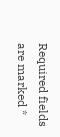Required fields are marked *